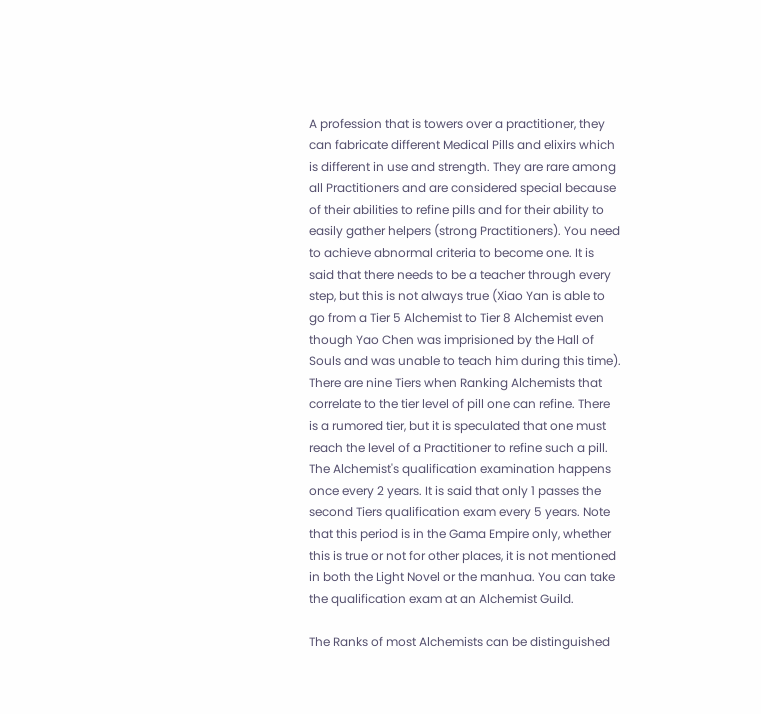A profession that is towers over a practitioner, they can fabricate different Medical Pills and elixirs which is different in use and strength. They are rare among all Practitioners and are considered special because of their abilities to refine pills and for their ability to easily gather helpers (strong Practitioners). You need to achieve abnormal criteria to become one. It is said that there needs to be a teacher through every step, but this is not always true (Xiao Yan is able to go from a Tier 5 Alchemist to Tier 8 Alchemist even though Yao Chen was imprisioned by the Hall of Souls and was unable to teach him during this time). There are nine Tiers when Ranking Alchemists that correlate to the tier level of pill one can refine. There is a rumored tier, but it is speculated that one must reach the level of a Practitioner to refine such a pill. The Alchemist's qualification examination happens once every 2 years. It is said that only 1 passes the second Tiers qualification exam every 5 years. Note that this period is in the Gama Empire only, whether this is true or not for other places, it is not mentioned in both the Light Novel or the manhua. You can take the qualification exam at an Alchemist Guild.

The Ranks of most Alchemists can be distinguished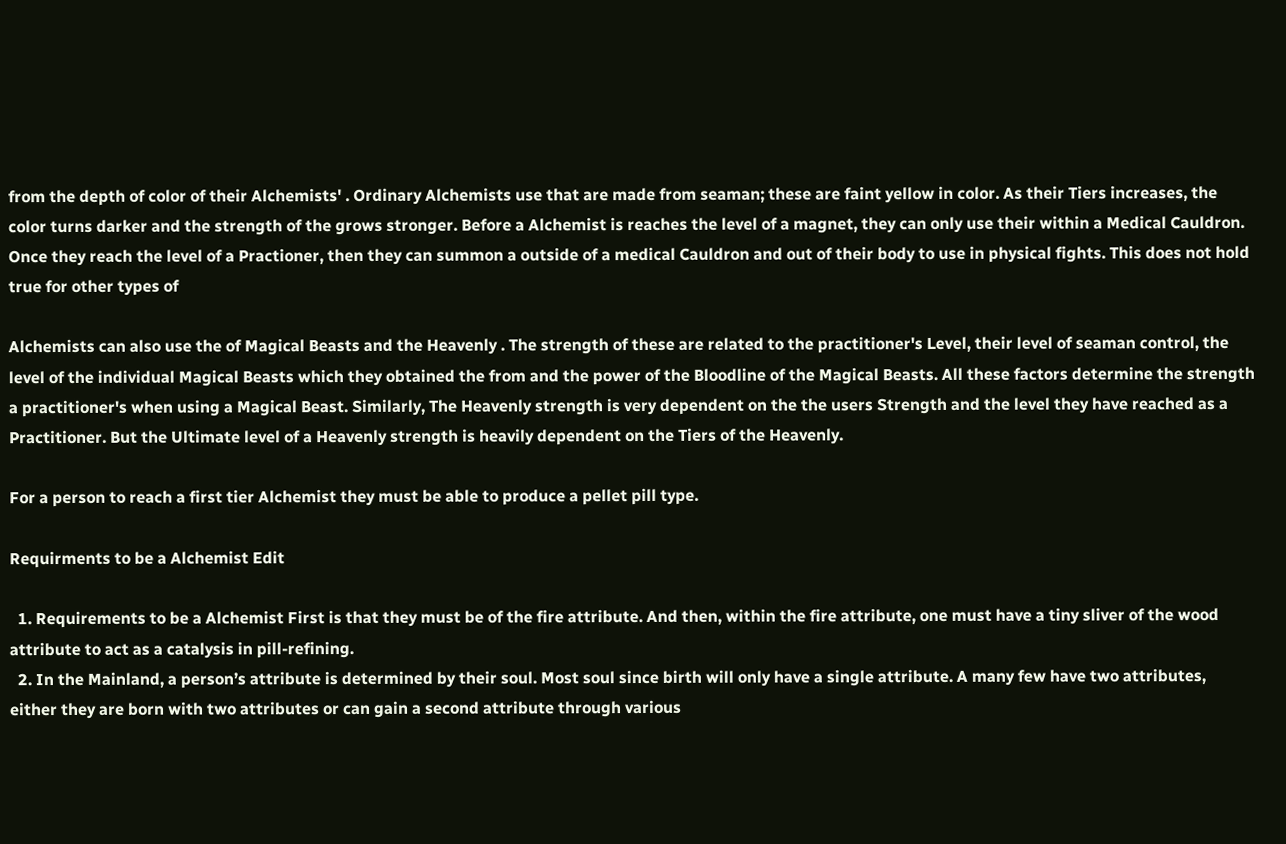from the depth of color of their Alchemists' . Ordinary Alchemists use that are made from seaman; these are faint yellow in color. As their Tiers increases, the color turns darker and the strength of the grows stronger. Before a Alchemist is reaches the level of a magnet, they can only use their within a Medical Cauldron. Once they reach the level of a Practioner, then they can summon a outside of a medical Cauldron and out of their body to use in physical fights. This does not hold true for other types of

Alchemists can also use the of Magical Beasts and the Heavenly . The strength of these are related to the practitioner's Level, their level of seaman control, the level of the individual Magical Beasts which they obtained the from and the power of the Bloodline of the Magical Beasts. All these factors determine the strength a practitioner's when using a Magical Beast. Similarly, The Heavenly strength is very dependent on the the users Strength and the level they have reached as a Practitioner. But the Ultimate level of a Heavenly strength is heavily dependent on the Tiers of the Heavenly.

For a person to reach a first tier Alchemist they must be able to produce a pellet pill type.

Requirments to be a Alchemist Edit

  1. Requirements to be a Alchemist First is that they must be of the fire attribute. And then, within the fire attribute, one must have a tiny sliver of the wood attribute to act as a catalysis in pill-refining.
  2. In the Mainland, a person’s attribute is determined by their soul. Most soul since birth will only have a single attribute. A many few have two attributes, either they are born with two attributes or can gain a second attribute through various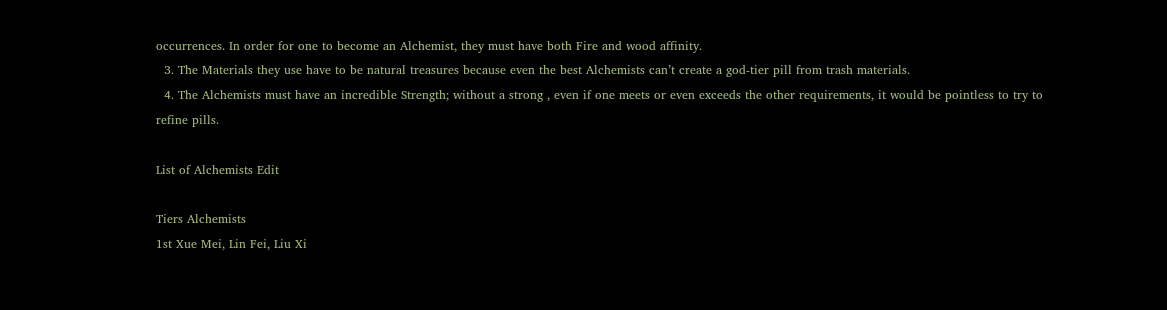occurrences. In order for one to become an Alchemist, they must have both Fire and wood affinity.
  3. The Materials they use have to be natural treasures because even the best Alchemists can’t create a god-tier pill from trash materials.
  4. The Alchemists must have an incredible Strength; without a strong , even if one meets or even exceeds the other requirements, it would be pointless to try to refine pills.

List of Alchemists Edit

Tiers Alchemists
1st Xue Mei, Lin Fei, Liu Xi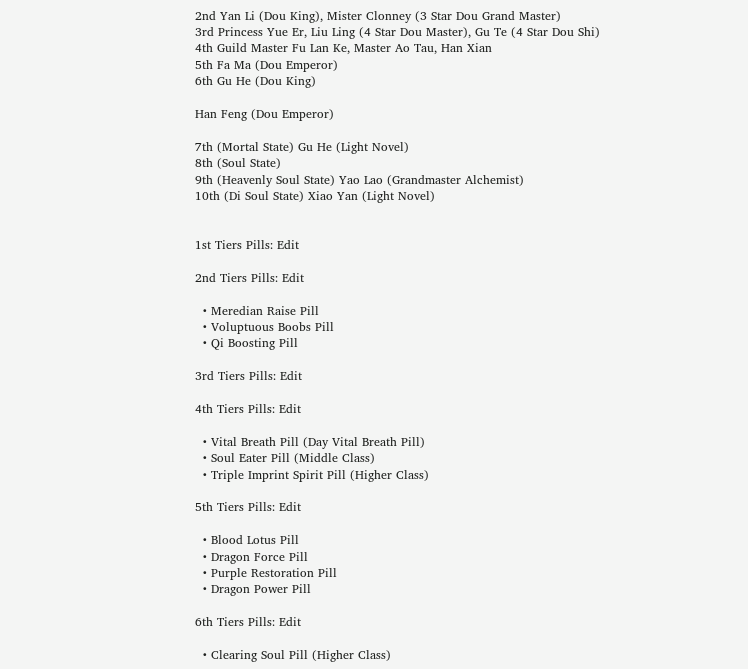2nd Yan Li (Dou King), Mister Clonney (3 Star Dou Grand Master)
3rd Princess Yue Er, Liu Ling (4 Star Dou Master), Gu Te (4 Star Dou Shi)
4th Guild Master Fu Lan Ke, Master Ao Tau, Han Xian
5th Fa Ma (Dou Emperor)
6th Gu He (Dou King)

Han Feng (Dou Emperor)

7th (Mortal State) Gu He (Light Novel)
8th (Soul State)
9th (Heavenly Soul State) Yao Lao (Grandmaster Alchemist)
10th (Di Soul State) Xiao Yan (Light Novel)


1st Tiers Pills: Edit

2nd Tiers Pills: Edit

  • Meredian Raise Pill
  • Voluptuous Boobs Pill
  • Qi Boosting Pill

3rd Tiers Pills: Edit

4th Tiers Pills: Edit

  • Vital Breath Pill (Day Vital Breath Pill)
  • Soul Eater Pill (Middle Class)
  • Triple Imprint Spirit Pill (Higher Class)

5th Tiers Pills: Edit

  • Blood Lotus Pill
  • Dragon Force Pill
  • Purple Restoration Pill
  • Dragon Power Pill

6th Tiers Pills: Edit

  • Clearing Soul Pill (Higher Class)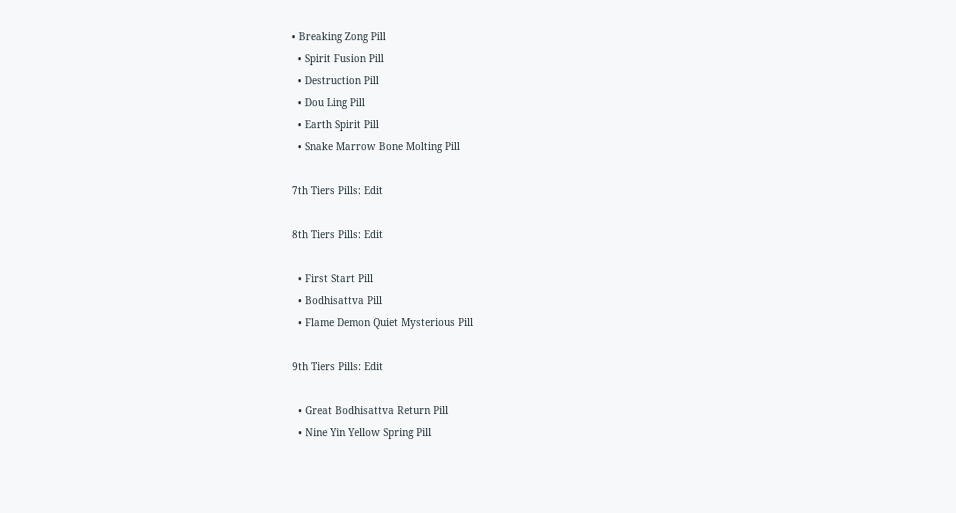• Breaking Zong Pill
  • Spirit Fusion Pill
  • Destruction Pill
  • Dou Ling Pill
  • Earth Spirit Pill
  • Snake Marrow Bone Molting Pill

7th Tiers Pills: Edit

8th Tiers Pills: Edit

  • First Start Pill
  • Bodhisattva Pill
  • Flame Demon Quiet Mysterious Pill

9th Tiers Pills: Edit

  • Great Bodhisattva Return Pill
  • Nine Yin Yellow Spring Pill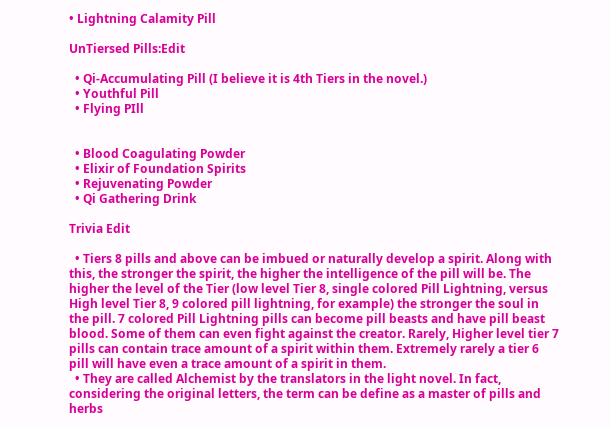• Lightning Calamity Pill

UnTiersed Pills:Edit

  • Qi-Accumulating Pill (I believe it is 4th Tiers in the novel.)
  • Youthful Pill
  • Flying PIll


  • Blood Coagulating Powder
  • Elixir of Foundation Spirits
  • Rejuvenating Powder
  • Qi Gathering Drink

Trivia Edit

  • Tiers 8 pills and above can be imbued or naturally develop a spirit. Along with this, the stronger the spirit, the higher the intelligence of the pill will be. The higher the level of the Tier (low level Tier 8, single colored Pill Lightning, versus High level Tier 8, 9 colored pill lightning, for example) the stronger the soul in the pill. 7 colored Pill Lightning pills can become pill beasts and have pill beast blood. Some of them can even fight against the creator. Rarely, Higher level tier 7 pills can contain trace amount of a spirit within them. Extremely rarely a tier 6 pill will have even a trace amount of a spirit in them.
  • They are called Alchemist by the translators in the light novel. In fact, considering the original letters, the term can be define as a master of pills and herbs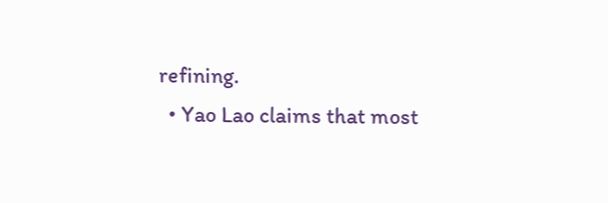refining.
  • Yao Lao claims that most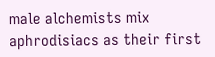male alchemists mix aphrodisiacs as their first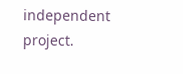independent project.